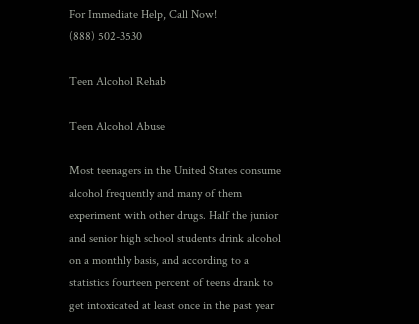For Immediate Help, Call Now!
(888) 502-3530

Teen Alcohol Rehab

Teen Alcohol Abuse

Most teenagers in the United States consume alcohol frequently and many of them experiment with other drugs. Half the junior and senior high school students drink alcohol on a monthly basis, and according to a statistics fourteen percent of teens drank to get intoxicated at least once in the past year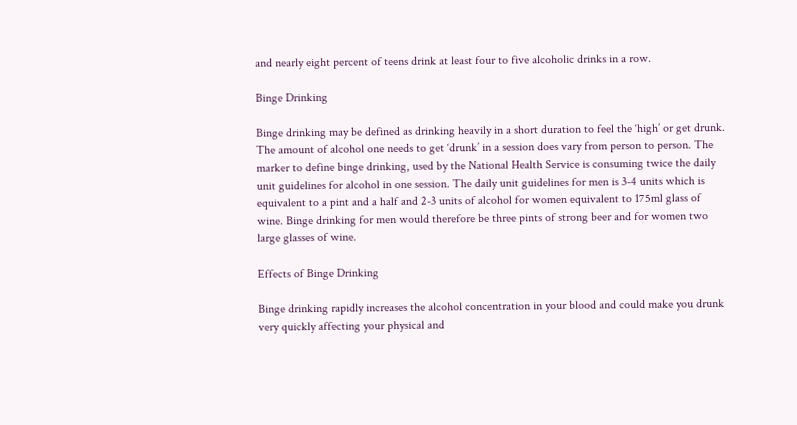and nearly eight percent of teens drink at least four to five alcoholic drinks in a row.

Binge Drinking

Binge drinking may be defined as drinking heavily in a short duration to feel the ‘high’ or get drunk. The amount of alcohol one needs to get ‘drunk’ in a session does vary from person to person. The marker to define binge drinking, used by the National Health Service is consuming twice the daily unit guidelines for alcohol in one session. The daily unit guidelines for men is 3-4 units which is equivalent to a pint and a half and 2-3 units of alcohol for women equivalent to 175ml glass of wine. Binge drinking for men would therefore be three pints of strong beer and for women two large glasses of wine.

Effects of Binge Drinking

Binge drinking rapidly increases the alcohol concentration in your blood and could make you drunk very quickly affecting your physical and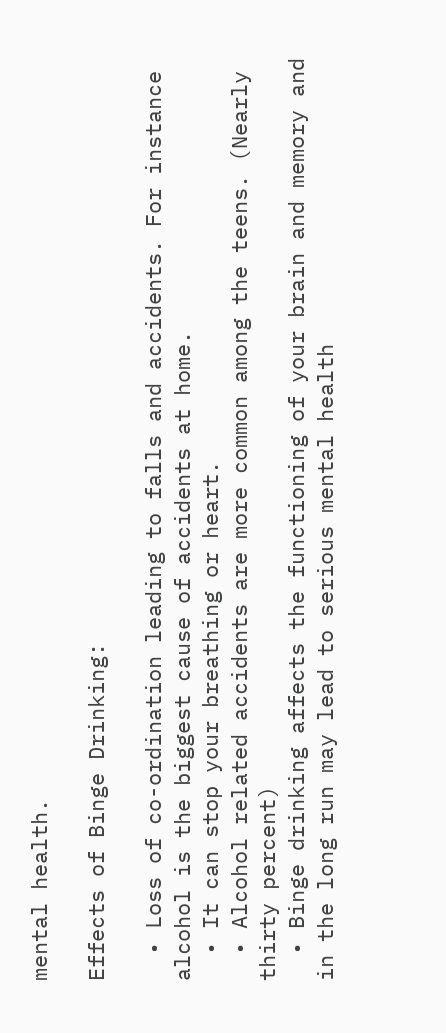mental health.

Effects of Binge Drinking:

  • Loss of co-ordination leading to falls and accidents. For instance alcohol is the biggest cause of accidents at home.
  • It can stop your breathing or heart.
  • Alcohol related accidents are more common among the teens. (Nearly thirty percent)
  • Binge drinking affects the functioning of your brain and memory and in the long run may lead to serious mental health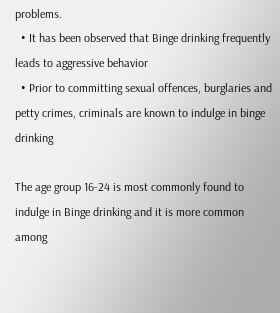problems.
  • It has been observed that Binge drinking frequently leads to aggressive behavior
  • Prior to committing sexual offences, burglaries and petty crimes, criminals are known to indulge in binge drinking

The age group 16-24 is most commonly found to indulge in Binge drinking and it is more common among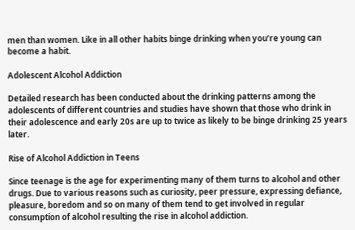men than women. Like in all other habits binge drinking when you’re young can become a habit.

Adolescent Alcohol Addiction

Detailed research has been conducted about the drinking patterns among the adolescents of different countries and studies have shown that those who drink in their adolescence and early 20s are up to twice as likely to be binge drinking 25 years later.

Rise of Alcohol Addiction in Teens

Since teenage is the age for experimenting many of them turns to alcohol and other drugs. Due to various reasons such as curiosity, peer pressure, expressing defiance, pleasure, boredom and so on many of them tend to get involved in regular consumption of alcohol resulting the rise in alcohol addiction.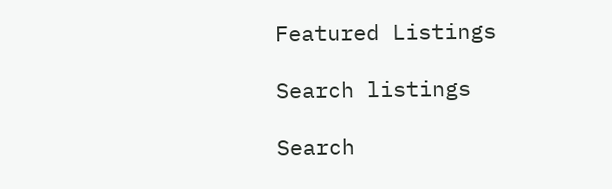Featured Listings

Search listings

Search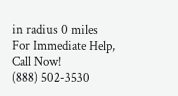in radius 0 miles
For Immediate Help, Call Now!
(888) 502-3530